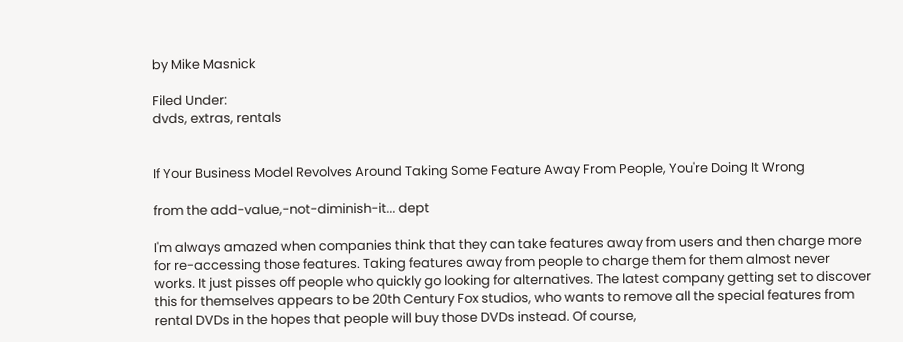by Mike Masnick

Filed Under:
dvds, extras, rentals


If Your Business Model Revolves Around Taking Some Feature Away From People, You're Doing It Wrong

from the add-value,-not-diminish-it... dept

I'm always amazed when companies think that they can take features away from users and then charge more for re-accessing those features. Taking features away from people to charge them for them almost never works. It just pisses off people who quickly go looking for alternatives. The latest company getting set to discover this for themselves appears to be 20th Century Fox studios, who wants to remove all the special features from rental DVDs in the hopes that people will buy those DVDs instead. Of course,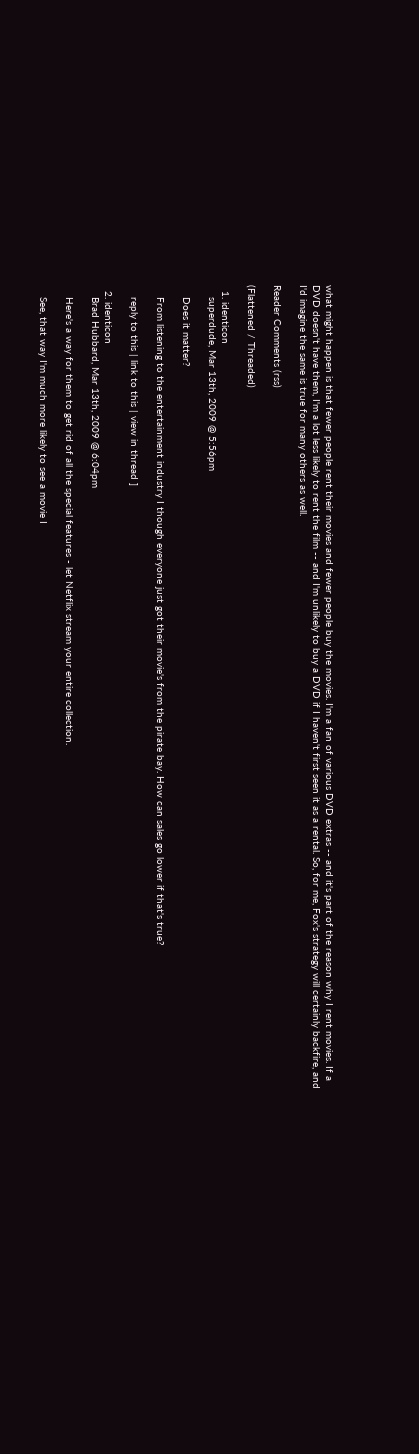what might happen is that fewer people rent their movies and fewer people buy the movies. I'm a fan of various DVD extras -- and it's part of the reason why I rent movies. If a DVD doesn't have them, I'm a lot less likely to rent the film -- and I'm unlikely to buy a DVD if I haven't first seen it as a rental. So, for me, Fox's strategy will certainly backfire, and I'd imagine the same is true for many others as well.

Reader Comments (rss)

(Flattened / Threaded)

  1. identicon
    superdude, Mar 13th, 2009 @ 5:56pm

    Does it matter?

    From listening to the entertainment industry I though everyone just got their movie's from the pirate bay. How can sales go lower if that's true?

    reply to this | link to this | view in thread ]

  2. identicon
    Brad Hubbard, Mar 13th, 2009 @ 6:04pm

    Here's a way for them to get rid of all the special features - let Netflix stream your entire collection.

    See, that way I'm much more likely to see a movie I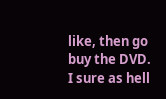like, then go buy the DVD. I sure as hell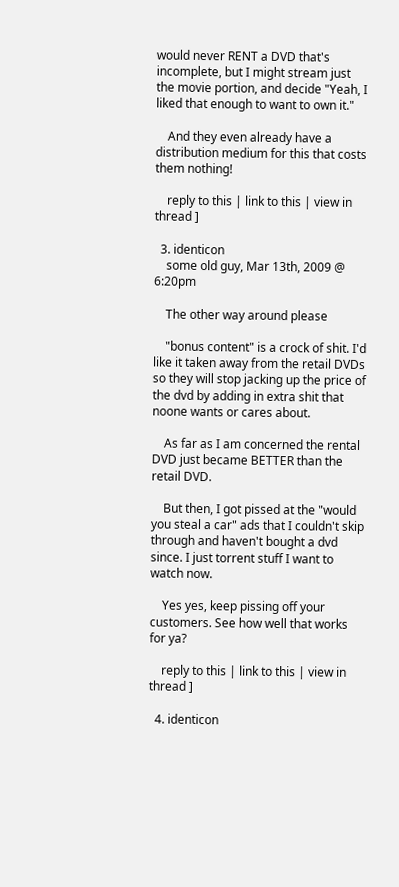would never RENT a DVD that's incomplete, but I might stream just the movie portion, and decide "Yeah, I liked that enough to want to own it."

    And they even already have a distribution medium for this that costs them nothing!

    reply to this | link to this | view in thread ]

  3. identicon
    some old guy, Mar 13th, 2009 @ 6:20pm

    The other way around please

    "bonus content" is a crock of shit. I'd like it taken away from the retail DVDs so they will stop jacking up the price of the dvd by adding in extra shit that noone wants or cares about.

    As far as I am concerned the rental DVD just became BETTER than the retail DVD.

    But then, I got pissed at the "would you steal a car" ads that I couldn't skip through and haven't bought a dvd since. I just torrent stuff I want to watch now.

    Yes yes, keep pissing off your customers. See how well that works for ya?

    reply to this | link to this | view in thread ]

  4. identicon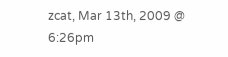zcat, Mar 13th, 2009 @ 6:26pm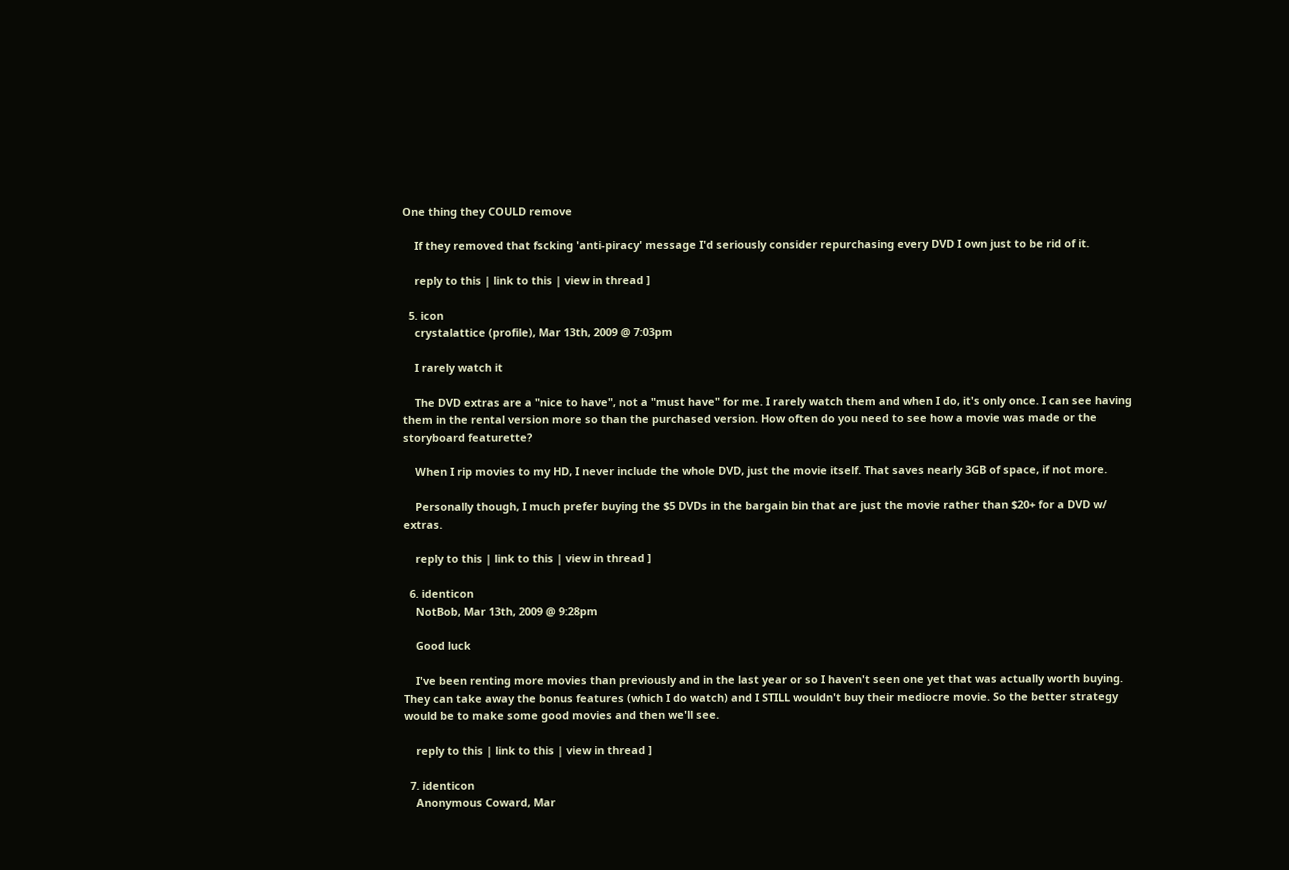One thing they COULD remove

    If they removed that fscking 'anti-piracy' message I'd seriously consider repurchasing every DVD I own just to be rid of it.

    reply to this | link to this | view in thread ]

  5. icon
    crystalattice (profile), Mar 13th, 2009 @ 7:03pm

    I rarely watch it

    The DVD extras are a "nice to have", not a "must have" for me. I rarely watch them and when I do, it's only once. I can see having them in the rental version more so than the purchased version. How often do you need to see how a movie was made or the storyboard featurette?

    When I rip movies to my HD, I never include the whole DVD, just the movie itself. That saves nearly 3GB of space, if not more.

    Personally though, I much prefer buying the $5 DVDs in the bargain bin that are just the movie rather than $20+ for a DVD w/ extras.

    reply to this | link to this | view in thread ]

  6. identicon
    NotBob, Mar 13th, 2009 @ 9:28pm

    Good luck

    I've been renting more movies than previously and in the last year or so I haven't seen one yet that was actually worth buying. They can take away the bonus features (which I do watch) and I STILL wouldn't buy their mediocre movie. So the better strategy would be to make some good movies and then we'll see.

    reply to this | link to this | view in thread ]

  7. identicon
    Anonymous Coward, Mar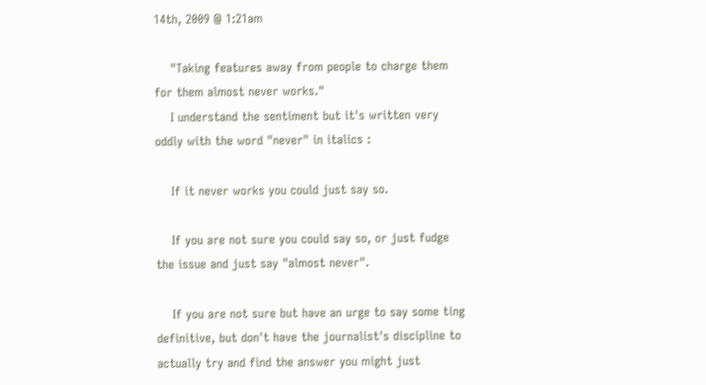14th, 2009 @ 1:21am

    "Taking features away from people to charge them for them almost never works."
    I understand the sentiment but it's written very oddly with the word "never" in italics :

    If it never works you could just say so.

    If you are not sure you could say so, or just fudge the issue and just say "almost never".

    If you are not sure but have an urge to say some ting definitive, but don't have the journalist's discipline to actually try and find the answer you might just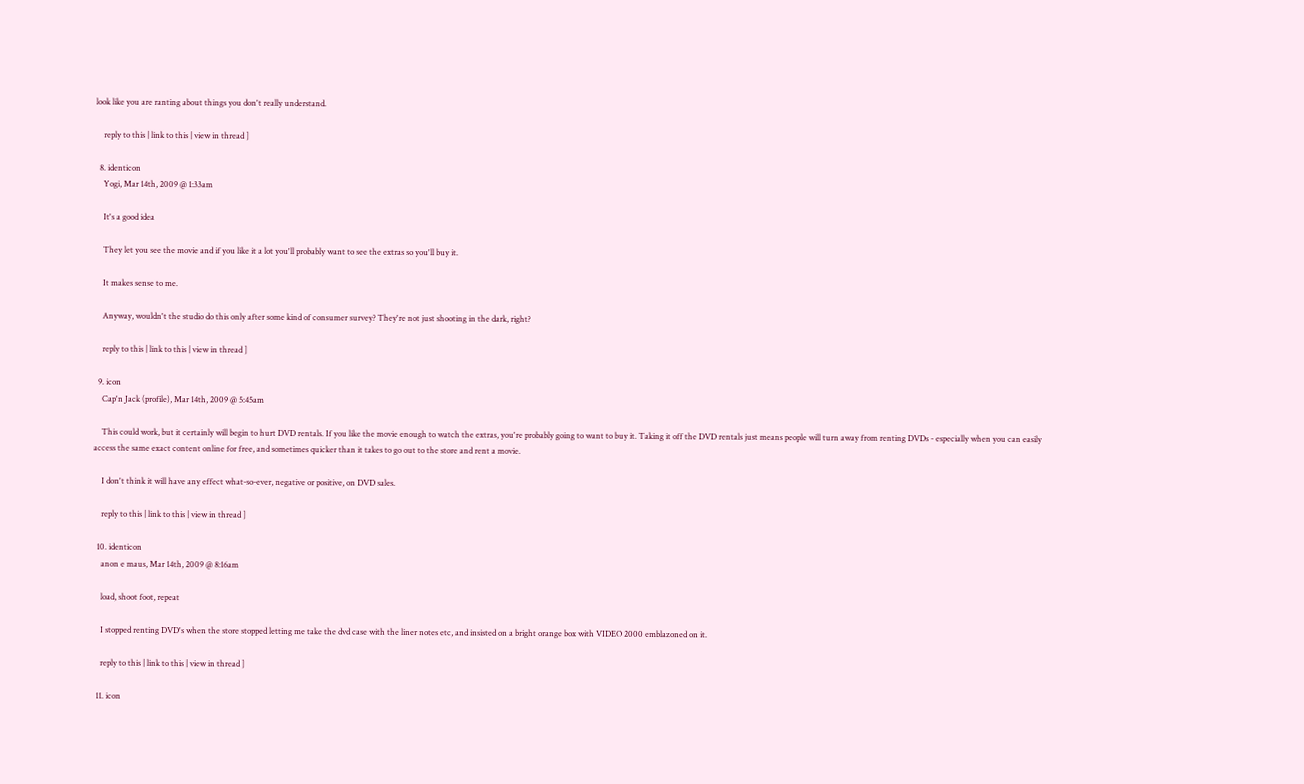look like you are ranting about things you don't really understand.

    reply to this | link to this | view in thread ]

  8. identicon
    Yogi, Mar 14th, 2009 @ 1:33am

    It's a good idea

    They let you see the movie and if you like it a lot you'll probably want to see the extras so you'll buy it.

    It makes sense to me.

    Anyway, wouldn't the studio do this only after some kind of consumer survey? They're not just shooting in the dark, right?

    reply to this | link to this | view in thread ]

  9. icon
    Cap'n Jack (profile), Mar 14th, 2009 @ 5:45am

    This could work, but it certainly will begin to hurt DVD rentals. If you like the movie enough to watch the extras, you're probably going to want to buy it. Taking it off the DVD rentals just means people will turn away from renting DVDs - especially when you can easily access the same exact content online for free, and sometimes quicker than it takes to go out to the store and rent a movie.

    I don't think it will have any effect what-so-ever, negative or positive, on DVD sales.

    reply to this | link to this | view in thread ]

  10. identicon
    anon e maus, Mar 14th, 2009 @ 8:16am

    load, shoot foot, repeat

    I stopped renting DVD's when the store stopped letting me take the dvd case with the liner notes etc, and insisted on a bright orange box with VIDEO 2000 emblazoned on it.

    reply to this | link to this | view in thread ]

  11. icon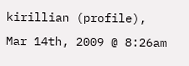kirillian (profile), Mar 14th, 2009 @ 8:26am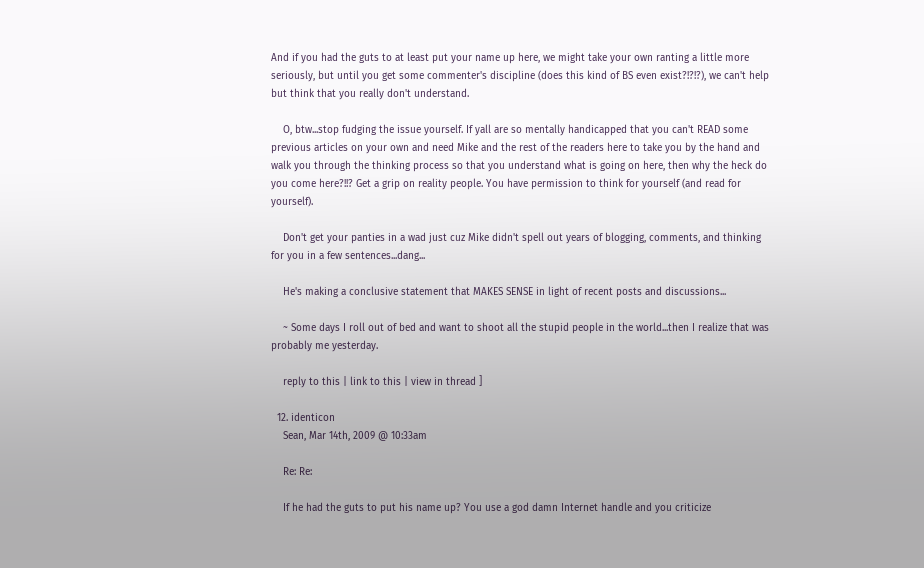And if you had the guts to at least put your name up here, we might take your own ranting a little more seriously, but until you get some commenter's discipline (does this kind of BS even exist?!?!?), we can't help but think that you really don't understand.

    O, btw...stop fudging the issue yourself. If yall are so mentally handicapped that you can't READ some previous articles on your own and need Mike and the rest of the readers here to take you by the hand and walk you through the thinking process so that you understand what is going on here, then why the heck do you come here?!!? Get a grip on reality people. You have permission to think for yourself (and read for yourself).

    Don't get your panties in a wad just cuz Mike didn't spell out years of blogging, comments, and thinking for you in a few sentences...dang...

    He's making a conclusive statement that MAKES SENSE in light of recent posts and discussions...

    ~ Some days I roll out of bed and want to shoot all the stupid people in the world...then I realize that was probably me yesterday.

    reply to this | link to this | view in thread ]

  12. identicon
    Sean, Mar 14th, 2009 @ 10:33am

    Re: Re:

    If he had the guts to put his name up? You use a god damn Internet handle and you criticize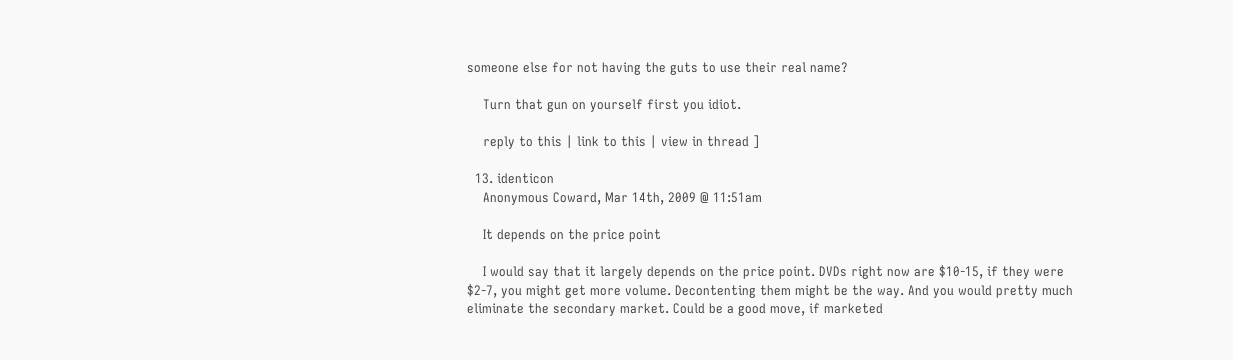someone else for not having the guts to use their real name?

    Turn that gun on yourself first you idiot.

    reply to this | link to this | view in thread ]

  13. identicon
    Anonymous Coward, Mar 14th, 2009 @ 11:51am

    It depends on the price point

    I would say that it largely depends on the price point. DVDs right now are $10-15, if they were $2-7, you might get more volume. Decontenting them might be the way. And you would pretty much eliminate the secondary market. Could be a good move, if marketed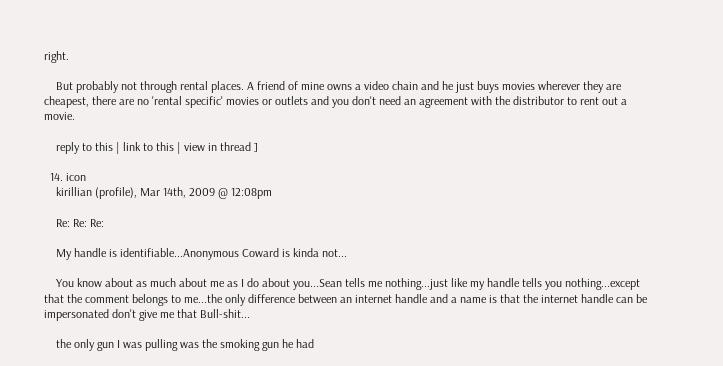right.

    But probably not through rental places. A friend of mine owns a video chain and he just buys movies wherever they are cheapest, there are no 'rental specific' movies or outlets and you don't need an agreement with the distributor to rent out a movie.

    reply to this | link to this | view in thread ]

  14. icon
    kirillian (profile), Mar 14th, 2009 @ 12:08pm

    Re: Re: Re:

    My handle is identifiable...Anonymous Coward is kinda not...

    You know about as much about me as I do about you...Sean tells me nothing...just like my handle tells you nothing...except that the comment belongs to me...the only difference between an internet handle and a name is that the internet handle can be impersonated don't give me that Bull-shit...

    the only gun I was pulling was the smoking gun he had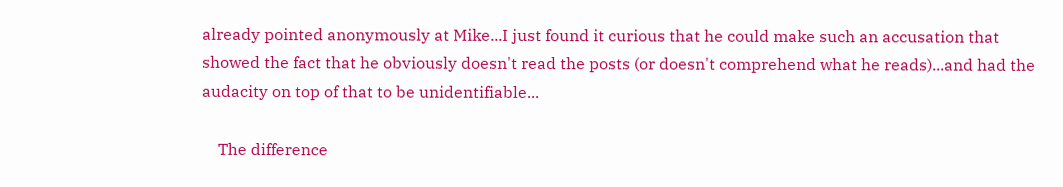already pointed anonymously at Mike...I just found it curious that he could make such an accusation that showed the fact that he obviously doesn't read the posts (or doesn't comprehend what he reads)...and had the audacity on top of that to be unidentifiable...

    The difference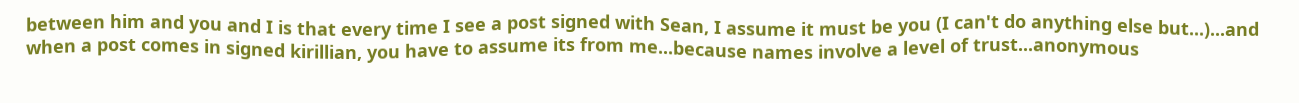between him and you and I is that every time I see a post signed with Sean, I assume it must be you (I can't do anything else but...)...and when a post comes in signed kirillian, you have to assume its from me...because names involve a level of trust...anonymous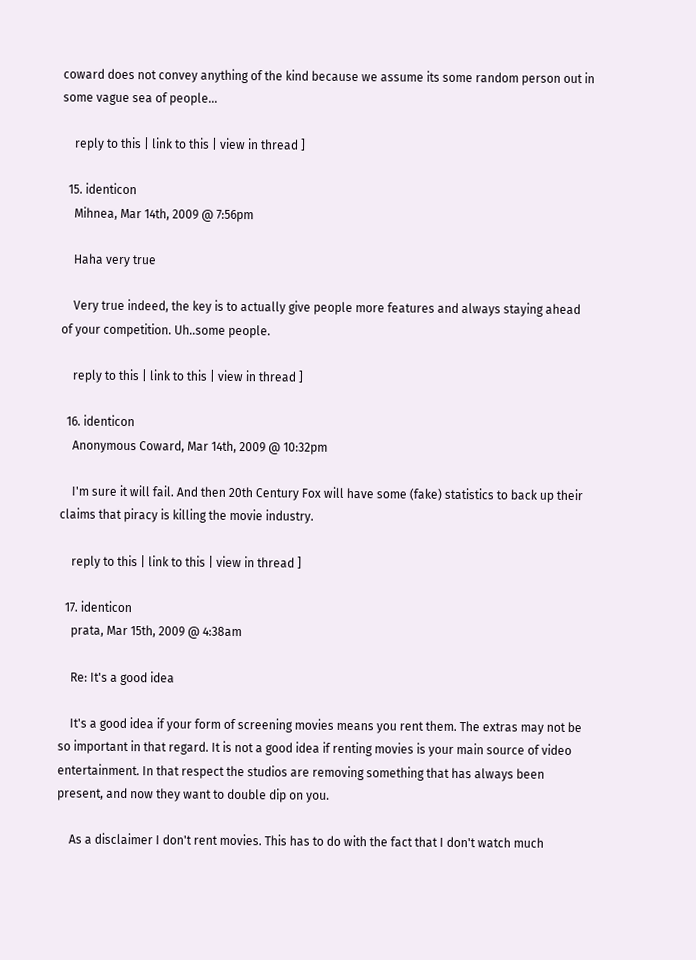coward does not convey anything of the kind because we assume its some random person out in some vague sea of people...

    reply to this | link to this | view in thread ]

  15. identicon
    Mihnea, Mar 14th, 2009 @ 7:56pm

    Haha very true

    Very true indeed, the key is to actually give people more features and always staying ahead of your competition. Uh..some people.

    reply to this | link to this | view in thread ]

  16. identicon
    Anonymous Coward, Mar 14th, 2009 @ 10:32pm

    I'm sure it will fail. And then 20th Century Fox will have some (fake) statistics to back up their claims that piracy is killing the movie industry.

    reply to this | link to this | view in thread ]

  17. identicon
    prata, Mar 15th, 2009 @ 4:38am

    Re: It's a good idea

    It's a good idea if your form of screening movies means you rent them. The extras may not be so important in that regard. It is not a good idea if renting movies is your main source of video entertainment. In that respect the studios are removing something that has always been present, and now they want to double dip on you.

    As a disclaimer I don't rent movies. This has to do with the fact that I don't watch much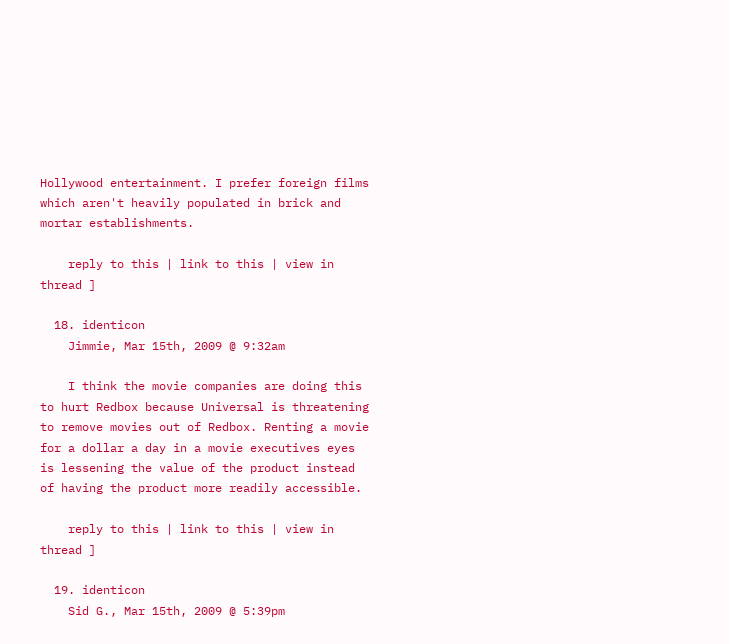Hollywood entertainment. I prefer foreign films which aren't heavily populated in brick and mortar establishments.

    reply to this | link to this | view in thread ]

  18. identicon
    Jimmie, Mar 15th, 2009 @ 9:32am

    I think the movie companies are doing this to hurt Redbox because Universal is threatening to remove movies out of Redbox. Renting a movie for a dollar a day in a movie executives eyes is lessening the value of the product instead of having the product more readily accessible.

    reply to this | link to this | view in thread ]

  19. identicon
    Sid G., Mar 15th, 2009 @ 5:39pm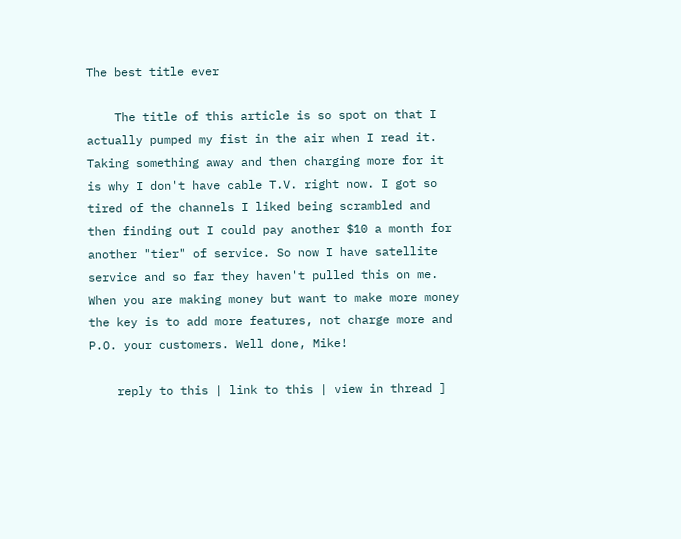The best title ever

    The title of this article is so spot on that I actually pumped my fist in the air when I read it. Taking something away and then charging more for it is why I don't have cable T.V. right now. I got so tired of the channels I liked being scrambled and then finding out I could pay another $10 a month for another "tier" of service. So now I have satellite service and so far they haven't pulled this on me. When you are making money but want to make more money the key is to add more features, not charge more and P.O. your customers. Well done, Mike!

    reply to this | link to this | view in thread ]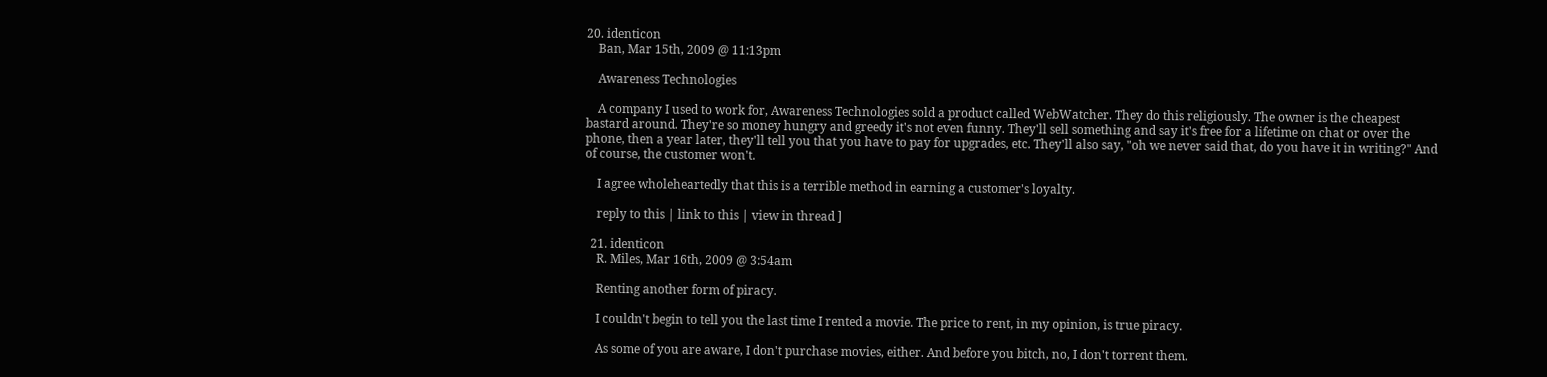20. identicon
    Ban, Mar 15th, 2009 @ 11:13pm

    Awareness Technologies

    A company I used to work for, Awareness Technologies sold a product called WebWatcher. They do this religiously. The owner is the cheapest bastard around. They're so money hungry and greedy it's not even funny. They'll sell something and say it's free for a lifetime on chat or over the phone, then a year later, they'll tell you that you have to pay for upgrades, etc. They'll also say, "oh we never said that, do you have it in writing?" And of course, the customer won't.

    I agree wholeheartedly that this is a terrible method in earning a customer's loyalty.

    reply to this | link to this | view in thread ]

  21. identicon
    R. Miles, Mar 16th, 2009 @ 3:54am

    Renting another form of piracy.

    I couldn't begin to tell you the last time I rented a movie. The price to rent, in my opinion, is true piracy.

    As some of you are aware, I don't purchase movies, either. And before you bitch, no, I don't torrent them.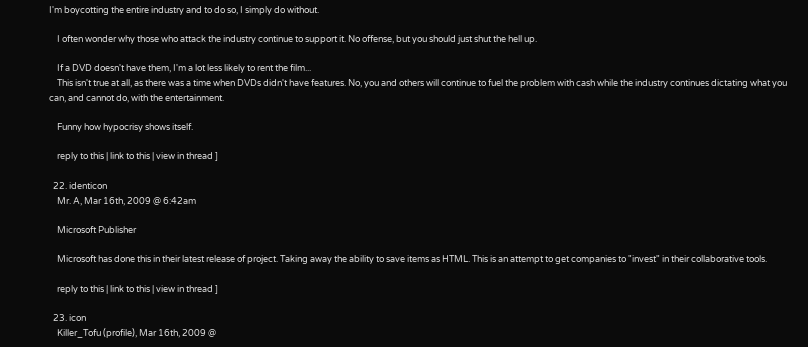I'm boycotting the entire industry and to do so, I simply do without.

    I often wonder why those who attack the industry continue to support it. No offense, but you should just shut the hell up.

    If a DVD doesn't have them, I'm a lot less likely to rent the film...
    This isn't true at all, as there was a time when DVDs didn't have features. No, you and others will continue to fuel the problem with cash while the industry continues dictating what you can, and cannot do, with the entertainment.

    Funny how hypocrisy shows itself.

    reply to this | link to this | view in thread ]

  22. identicon
    Mr. A, Mar 16th, 2009 @ 6:42am

    Microsoft Publisher

    Microsoft has done this in their latest release of project. Taking away the ability to save items as HTML. This is an attempt to get companies to "invest" in their collaborative tools.

    reply to this | link to this | view in thread ]

  23. icon
    Killer_Tofu (profile), Mar 16th, 2009 @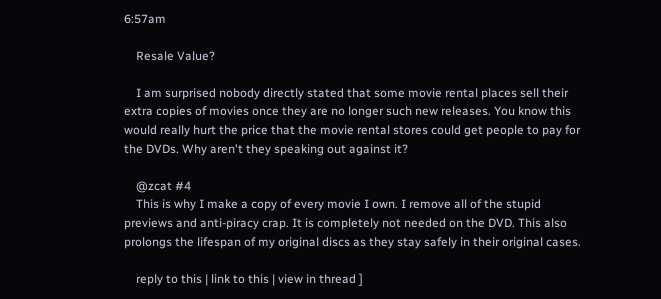6:57am

    Resale Value?

    I am surprised nobody directly stated that some movie rental places sell their extra copies of movies once they are no longer such new releases. You know this would really hurt the price that the movie rental stores could get people to pay for the DVDs. Why aren't they speaking out against it?

    @zcat #4
    This is why I make a copy of every movie I own. I remove all of the stupid previews and anti-piracy crap. It is completely not needed on the DVD. This also prolongs the lifespan of my original discs as they stay safely in their original cases.

    reply to this | link to this | view in thread ]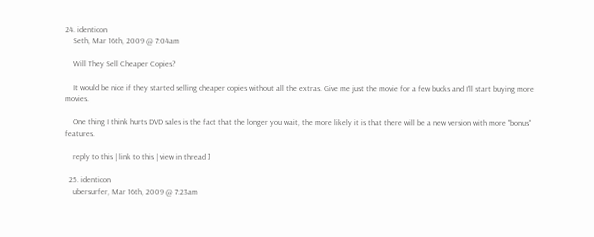24. identicon
    Seth, Mar 16th, 2009 @ 7:04am

    Will They Sell Cheaper Copies?

    It would be nice if they started selling cheaper copies without all the extras. Give me just the movie for a few bucks and I'll start buying more movies.

    One thing I think hurts DVD sales is the fact that the longer you wait, the more likely it is that there will be a new version with more "bonus" features.

    reply to this | link to this | view in thread ]

  25. identicon
    ubersurfer, Mar 16th, 2009 @ 7:23am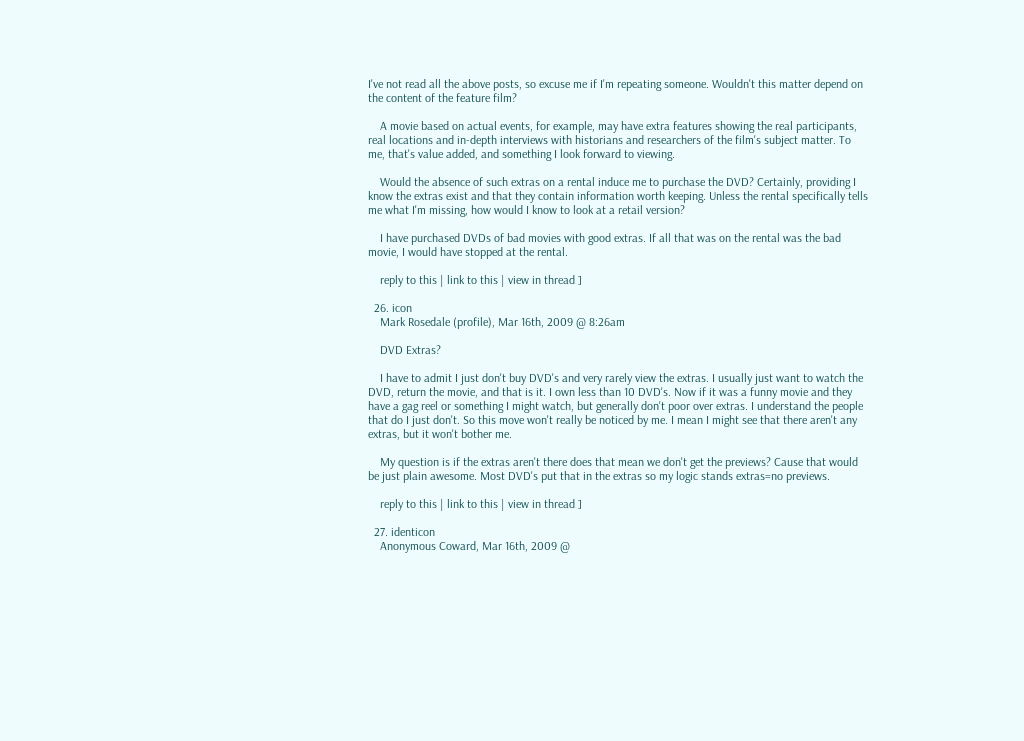I've not read all the above posts, so excuse me if I'm repeating someone. Wouldn't this matter depend on the content of the feature film?

    A movie based on actual events, for example, may have extra features showing the real participants, real locations and in-depth interviews with historians and researchers of the film's subject matter. To me, that's value added, and something I look forward to viewing.

    Would the absence of such extras on a rental induce me to purchase the DVD? Certainly, providing I know the extras exist and that they contain information worth keeping. Unless the rental specifically tells me what I'm missing, how would I know to look at a retail version?

    I have purchased DVDs of bad movies with good extras. If all that was on the rental was the bad movie, I would have stopped at the rental.

    reply to this | link to this | view in thread ]

  26. icon
    Mark Rosedale (profile), Mar 16th, 2009 @ 8:26am

    DVD Extras?

    I have to admit I just don't buy DVD's and very rarely view the extras. I usually just want to watch the DVD, return the movie, and that is it. I own less than 10 DVD's. Now if it was a funny movie and they have a gag reel or something I might watch, but generally don't poor over extras. I understand the people that do I just don't. So this move won't really be noticed by me. I mean I might see that there aren't any extras, but it won't bother me.

    My question is if the extras aren't there does that mean we don't get the previews? Cause that would be just plain awesome. Most DVD's put that in the extras so my logic stands extras=no previews.

    reply to this | link to this | view in thread ]

  27. identicon
    Anonymous Coward, Mar 16th, 2009 @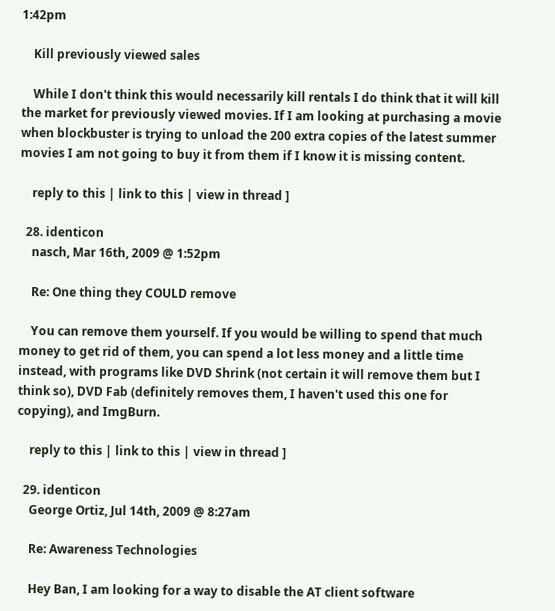1:42pm

    Kill previously viewed sales

    While I don't think this would necessarily kill rentals I do think that it will kill the market for previously viewed movies. If I am looking at purchasing a movie when blockbuster is trying to unload the 200 extra copies of the latest summer movies I am not going to buy it from them if I know it is missing content.

    reply to this | link to this | view in thread ]

  28. identicon
    nasch, Mar 16th, 2009 @ 1:52pm

    Re: One thing they COULD remove

    You can remove them yourself. If you would be willing to spend that much money to get rid of them, you can spend a lot less money and a little time instead, with programs like DVD Shrink (not certain it will remove them but I think so), DVD Fab (definitely removes them, I haven't used this one for copying), and ImgBurn.

    reply to this | link to this | view in thread ]

  29. identicon
    George Ortiz, Jul 14th, 2009 @ 8:27am

    Re: Awareness Technologies

    Hey Ban, I am looking for a way to disable the AT client software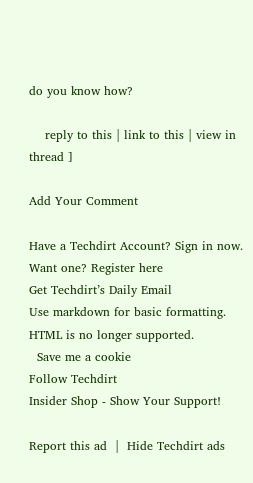do you know how?

    reply to this | link to this | view in thread ]

Add Your Comment

Have a Techdirt Account? Sign in now. Want one? Register here
Get Techdirt’s Daily Email
Use markdown for basic formatting. HTML is no longer supported.
  Save me a cookie
Follow Techdirt
Insider Shop - Show Your Support!

Report this ad  |  Hide Techdirt ads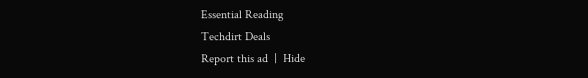Essential Reading
Techdirt Deals
Report this ad  |  Hide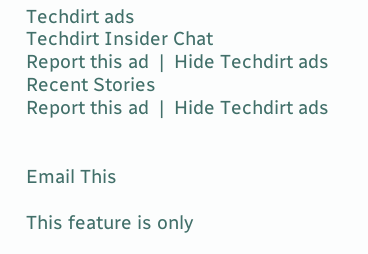Techdirt ads
Techdirt Insider Chat
Report this ad  |  Hide Techdirt ads
Recent Stories
Report this ad  |  Hide Techdirt ads


Email This

This feature is only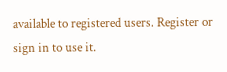available to registered users. Register or sign in to use it.